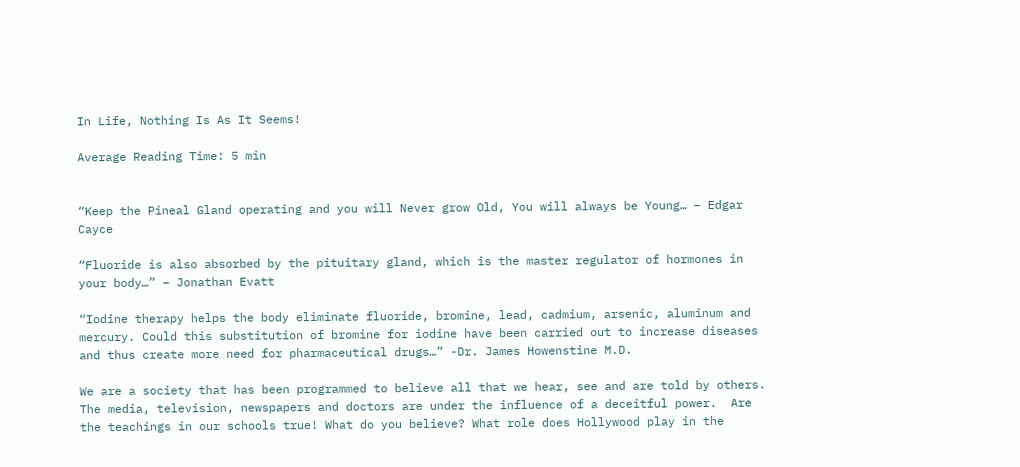In Life, Nothing Is As It Seems!

Average Reading Time: 5 min


“Keep the Pineal Gland operating and you will Never grow Old, You will always be Young… – Edgar Cayce

“Fluoride is also absorbed by the pituitary gland, which is the master regulator of hormones in your body…” – Jonathan Evatt

“Iodine therapy helps the body eliminate fluoride, bromine, lead, cadmium, arsenic, aluminum and mercury. Could this substitution of bromine for iodine have been carried out to increase diseases and thus create more need for pharmaceutical drugs…” -Dr. James Howenstine M.D.

We are a society that has been programmed to believe all that we hear, see and are told by others. The media, television, newspapers and doctors are under the influence of a deceitful power.  Are the teachings in our schools true! What do you believe? What role does Hollywood play in the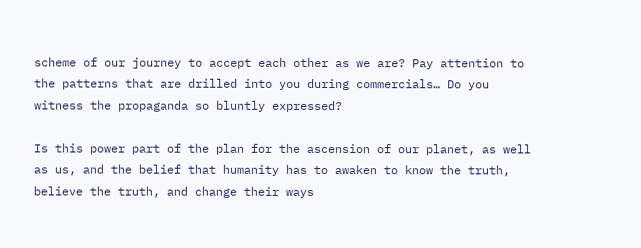scheme of our journey to accept each other as we are? Pay attention to the patterns that are drilled into you during commercials… Do you witness the propaganda so bluntly expressed?

Is this power part of the plan for the ascension of our planet, as well as us, and the belief that humanity has to awaken to know the truth, believe the truth, and change their ways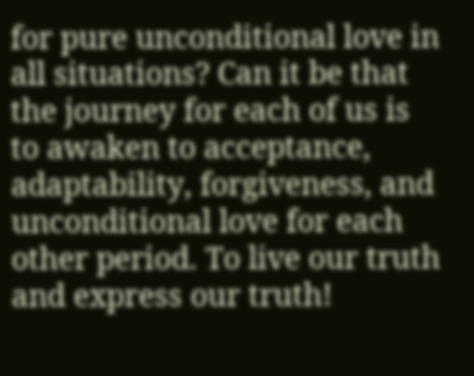for pure unconditional love in all situations? Can it be that the journey for each of us is to awaken to acceptance, adaptability, forgiveness, and unconditional love for each other period. To live our truth and express our truth!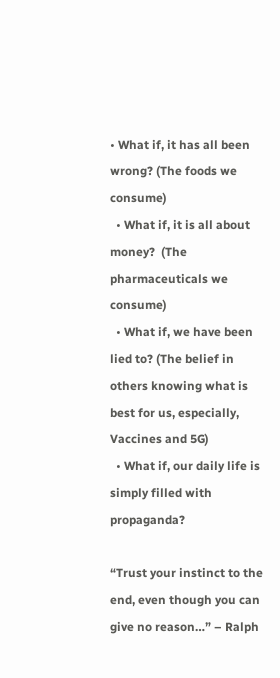• What if, it has all been wrong? (The foods we consume)
  • What if, it is all about money?  (The pharmaceuticals we consume)
  • What if, we have been lied to? (The belief in others knowing what is best for us, especially, Vaccines and 5G)
  • What if, our daily life is simply filled with propaganda?

“Trust your instinct to the end, even though you can give no reason…” – Ralph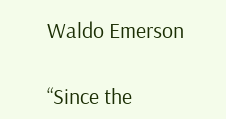Waldo Emerson

“Since the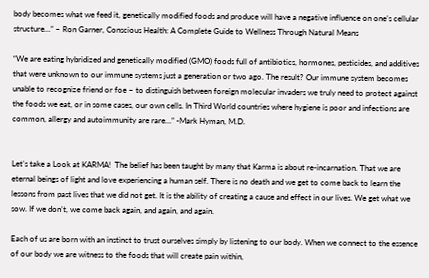body becomes what we feed it, genetically modified foods and produce will have a negative influence on one’s cellular structure…” – Ron Garner, Conscious Health: A Complete Guide to Wellness Through Natural Means

“We are eating hybridized and genetically modified (GMO) foods full of antibiotics, hormones, pesticides, and additives that were unknown to our immune systems just a generation or two ago. The result? Our immune system becomes unable to recognize friend or foe – to distinguish between foreign molecular invaders we truly need to protect against the foods we eat, or in some cases, our own cells. In Third World countries where hygiene is poor and infections are common, allergy and autoimmunity are rare…” -Mark Hyman, M.D.


Let’s take a Look at KARMA!  The belief has been taught by many that Karma is about re-incarnation. That we are eternal beings of light and love experiencing a human self. There is no death and we get to come back to learn the lessons from past lives that we did not get. It is the ability of creating a cause and effect in our lives. We get what we sow. If we don’t, we come back again, and again, and again.

Each of us are born with an instinct to trust ourselves simply by listening to our body. When we connect to the essence of our body we are witness to the foods that will create pain within,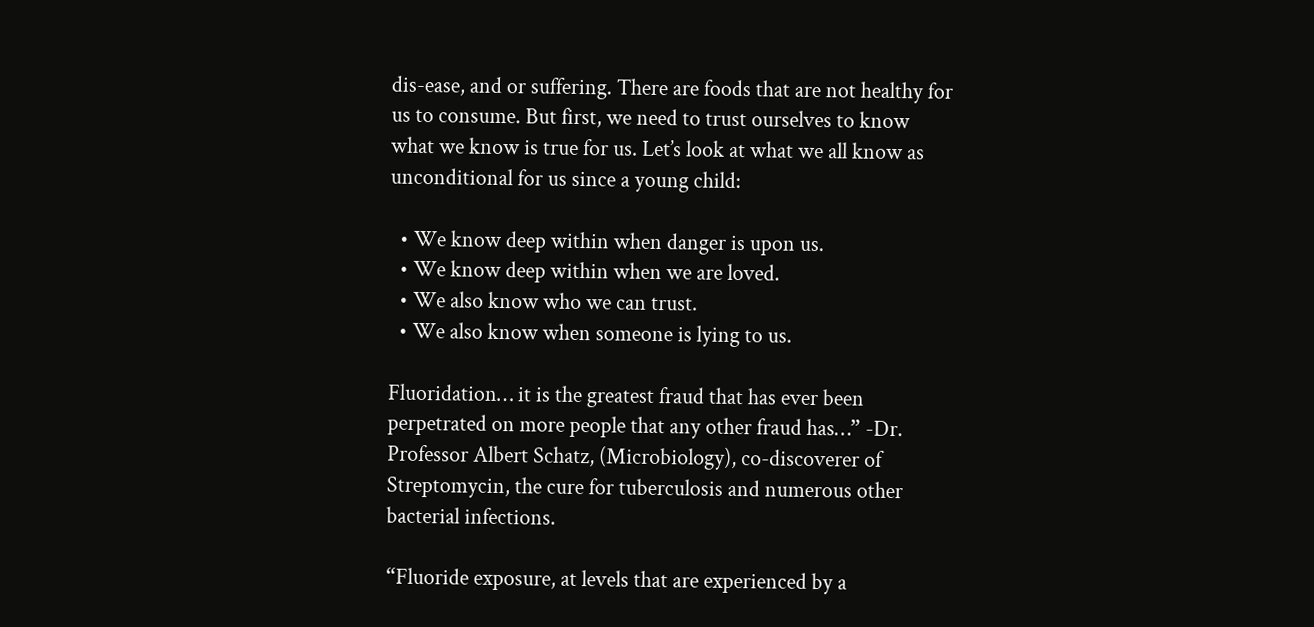dis-ease, and or suffering. There are foods that are not healthy for us to consume. But first, we need to trust ourselves to know what we know is true for us. Let’s look at what we all know as unconditional for us since a young child:

  • We know deep within when danger is upon us.
  • We know deep within when we are loved.
  • We also know who we can trust.
  • We also know when someone is lying to us.

Fluoridation… it is the greatest fraud that has ever been perpetrated on more people that any other fraud has…” -Dr. Professor Albert Schatz, (Microbiology), co-discoverer of Streptomycin, the cure for tuberculosis and numerous other bacterial infections.

“Fluoride exposure, at levels that are experienced by a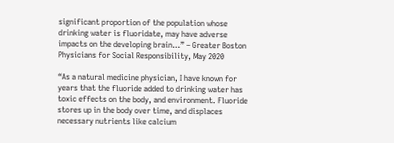significant proportion of the population whose drinking water is fluoridate, may have adverse impacts on the developing brain…” – Greater Boston Physicians for Social Responsibility, May 2020

“As a natural medicine physician, I have known for years that the fluoride added to drinking water has toxic effects on the body, and environment. Fluoride stores up in the body over time, and displaces necessary nutrients like calcium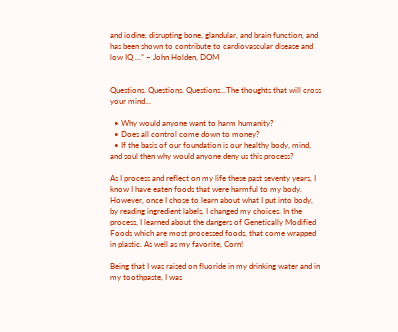and iodine, disrupting bone, glandular, and brain function, and has been shown to contribute to cardiovascular disease and low IQ …” – John Holden, DOM


Questions. Questions. Questions…The thoughts that will cross your mind…

  • Why would anyone want to harm humanity?
  • Does all control come down to money?
  • If the basis of our foundation is our healthy body, mind, and soul then why would anyone deny us this process?

As I process and reflect on my life these past seventy years, I know I have eaten foods that were harmful to my body. However, once I chose to learn about what I put into body, by reading ingredient labels, I changed my choices. In the process, I learned about the dangers of Genetically Modified Foods which are most processed foods, that come wrapped in plastic. As well as my favorite, Corn!

Being that I was raised on fluoride in my drinking water and in my toothpaste, I was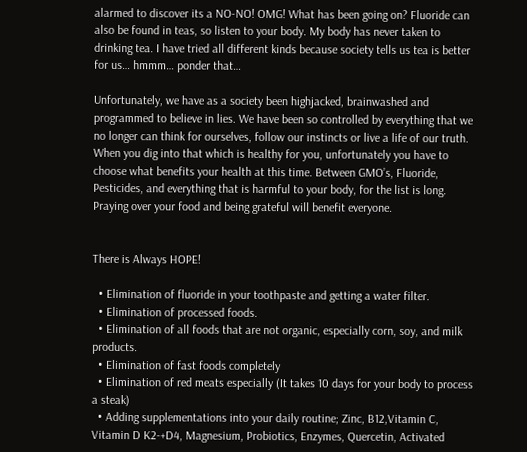alarmed to discover its a NO-NO! OMG! What has been going on? Fluoride can also be found in teas, so listen to your body. My body has never taken to drinking tea. I have tried all different kinds because society tells us tea is better for us… hmmm… ponder that…

Unfortunately, we have as a society been highjacked, brainwashed and programmed to believe in lies. We have been so controlled by everything that we no longer can think for ourselves, follow our instincts or live a life of our truth. When you dig into that which is healthy for you, unfortunately you have to choose what benefits your health at this time. Between GMO’s, Fluoride, Pesticides, and everything that is harmful to your body, for the list is long. Praying over your food and being grateful will benefit everyone.


There is Always HOPE!

  • Elimination of fluoride in your toothpaste and getting a water filter.
  • Elimination of processed foods.
  • Elimination of all foods that are not organic, especially corn, soy, and milk products.
  • Elimination of fast foods completely
  • Elimination of red meats especially (It takes 10 days for your body to process a steak)
  • Adding supplementations into your daily routine; Zinc, B12,Vitamin C, Vitamin D K2-+D4, Magnesium, Probiotics, Enzymes, Quercetin, Activated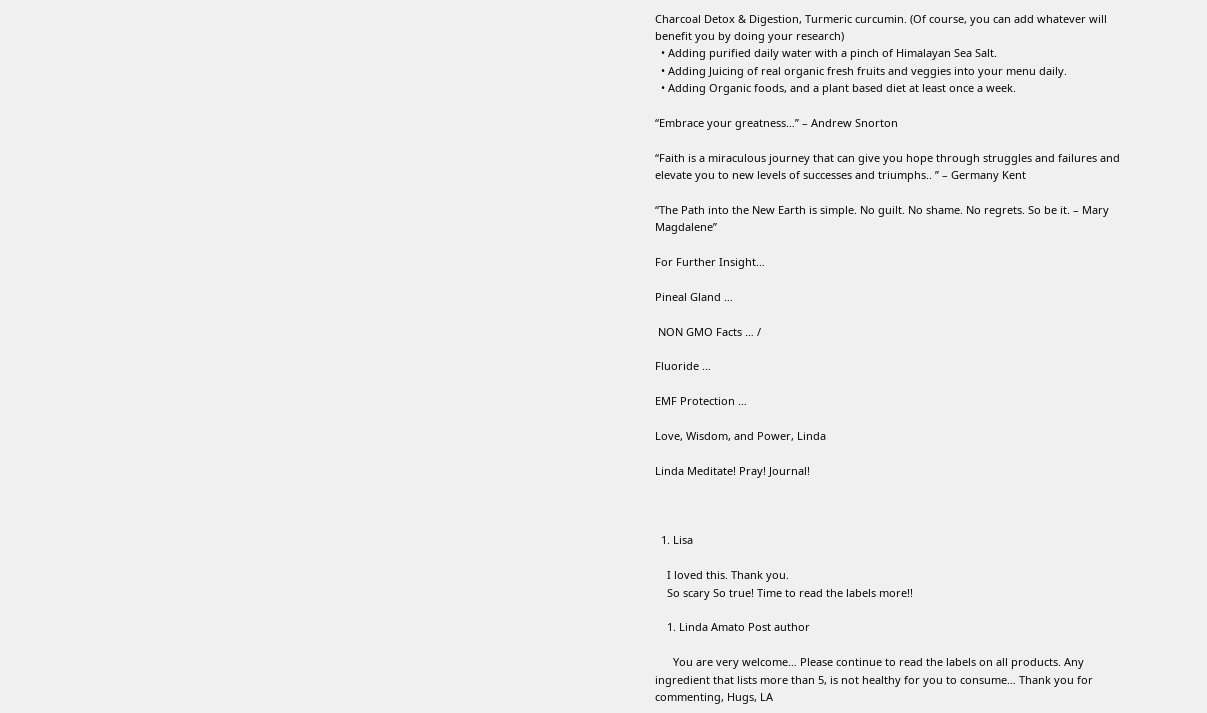Charcoal Detox & Digestion, Turmeric curcumin. (Of course, you can add whatever will benefit you by doing your research)
  • Adding purified daily water with a pinch of Himalayan Sea Salt.
  • Adding Juicing of real organic fresh fruits and veggies into your menu daily.
  • Adding Organic foods, and a plant based diet at least once a week.

“Embrace your greatness…” – Andrew Snorton

“Faith is a miraculous journey that can give you hope through struggles and failures and elevate you to new levels of successes and triumphs.. ” – Germany Kent

“The Path into the New Earth is simple. No guilt. No shame. No regrets. So be it. – Mary Magdalene”

For Further Insight…

Pineal Gland …

 NON GMO Facts … /

Fluoride …

EMF Protection …

Love, Wisdom, and Power, Linda

Linda Meditate! Pray! Journal!



  1. Lisa

    I loved this. Thank you.
    So scary So true! Time to read the labels more!!

    1. Linda Amato Post author

      You are very welcome… Please continue to read the labels on all products. Any ingredient that lists more than 5, is not healthy for you to consume… Thank you for commenting, Hugs, LA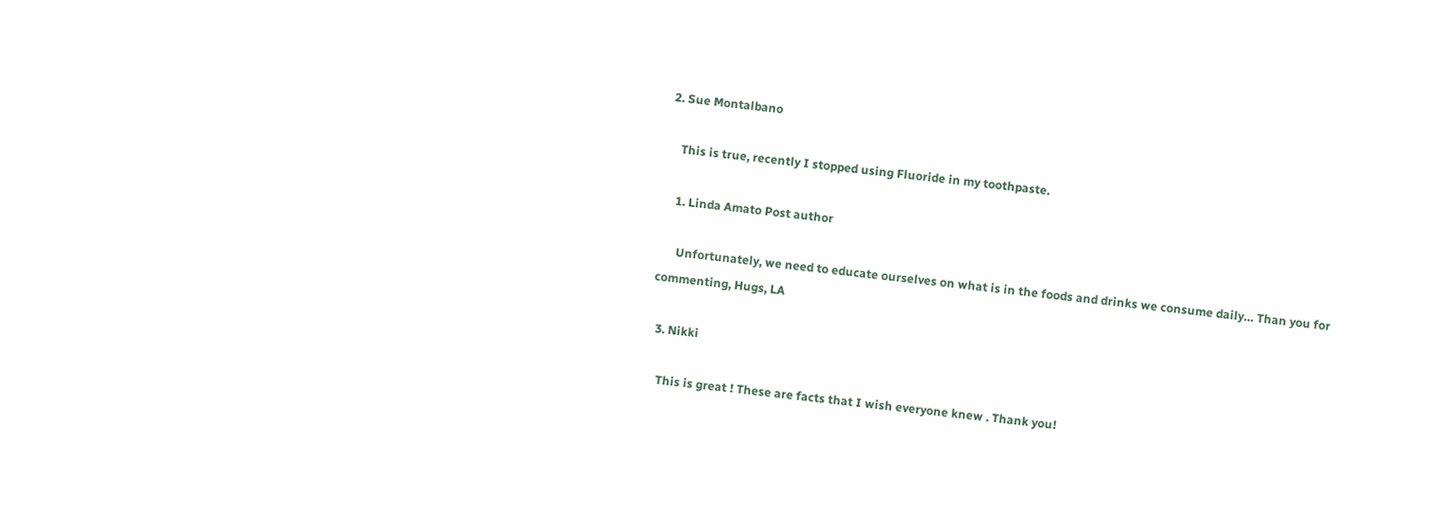2. Sue Montalbano

    This is true, recently I stopped using Fluoride in my toothpaste.

    1. Linda Amato Post author

      Unfortunately, we need to educate ourselves on what is in the foods and drinks we consume daily… Than you for commenting, Hugs, LA

  3. Nikki

    This is great ! These are facts that I wish everyone knew . Thank you!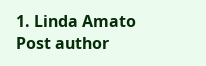1. Linda Amato Post author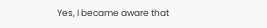Yes, I became aware that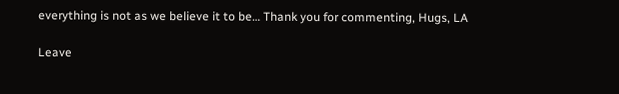everything is not as we believe it to be… Thank you for commenting, Hugs, LA

Leave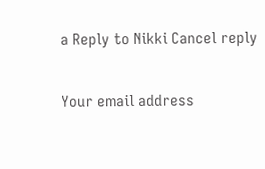a Reply to Nikki Cancel reply

Your email address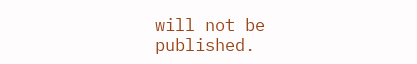will not be published.